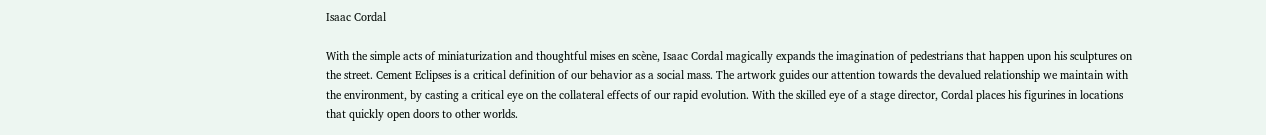Isaac Cordal

With the simple acts of miniaturization and thoughtful mises en scène, Isaac Cordal magically expands the imagination of pedestrians that happen upon his sculptures on the street. Cement Eclipses is a critical definition of our behavior as a social mass. The artwork guides our attention towards the devalued relationship we maintain with the environment, by casting a critical eye on the collateral effects of our rapid evolution. With the skilled eye of a stage director, Cordal places his figurines in locations that quickly open doors to other worlds.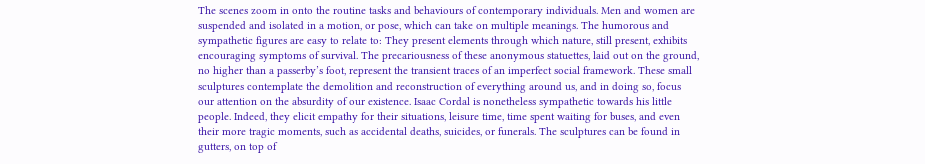The scenes zoom in onto the routine tasks and behaviours of contemporary individuals. Men and women are suspended and isolated in a motion, or pose, which can take on multiple meanings. The humorous and sympathetic figures are easy to relate to: They present elements through which nature, still present, exhibits encouraging symptoms of survival. The precariousness of these anonymous statuettes, laid out on the ground, no higher than a passerby’s foot, represent the transient traces of an imperfect social framework. These small sculptures contemplate the demolition and reconstruction of everything around us, and in doing so, focus our attention on the absurdity of our existence. Isaac Cordal is nonetheless sympathetic towards his little people. Indeed, they elicit empathy for their situations, leisure time, time spent waiting for buses, and even their more tragic moments, such as accidental deaths, suicides, or funerals. The sculptures can be found in gutters, on top of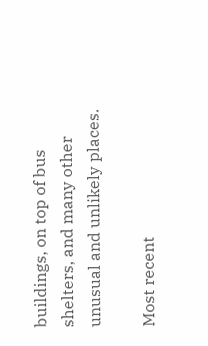buildings, on top of bus shelters, and many other unusual and unlikely places.

Most recent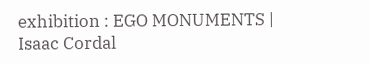exhibition : EGO MONUMENTS | Isaac Cordal